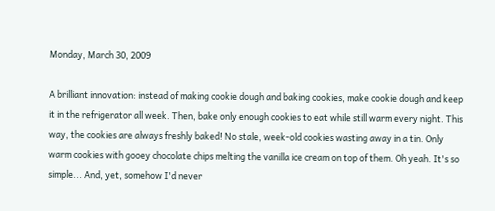Monday, March 30, 2009

A brilliant innovation: instead of making cookie dough and baking cookies, make cookie dough and keep it in the refrigerator all week. Then, bake only enough cookies to eat while still warm every night. This way, the cookies are always freshly baked! No stale, week-old cookies wasting away in a tin. Only warm cookies with gooey chocolate chips melting the vanilla ice cream on top of them. Oh yeah. It's so simple... And, yet, somehow I'd never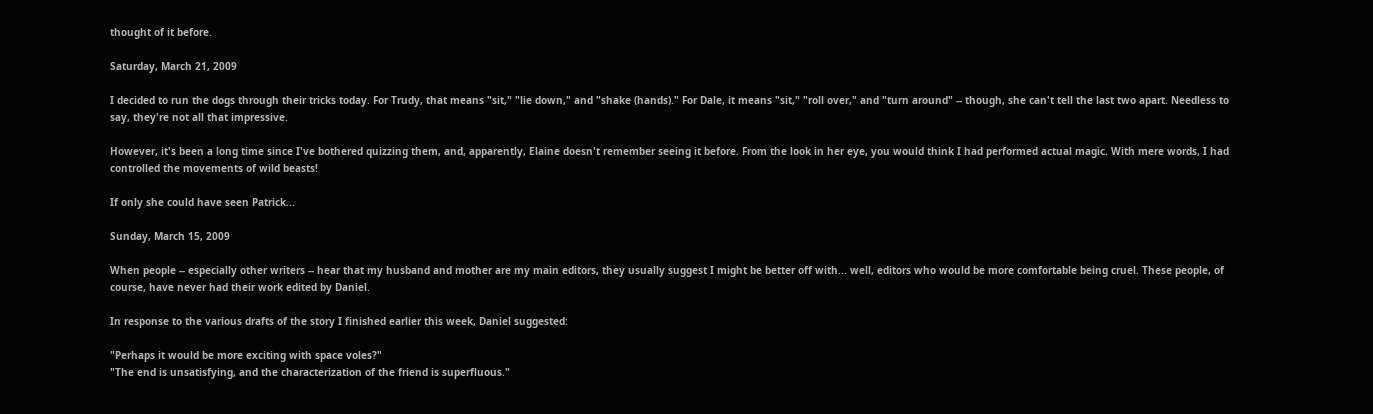thought of it before.

Saturday, March 21, 2009

I decided to run the dogs through their tricks today. For Trudy, that means "sit," "lie down," and "shake (hands)." For Dale, it means "sit," "roll over," and "turn around" -- though, she can't tell the last two apart. Needless to say, they're not all that impressive.

However, it's been a long time since I've bothered quizzing them, and, apparently, Elaine doesn't remember seeing it before. From the look in her eye, you would think I had performed actual magic. With mere words, I had controlled the movements of wild beasts!

If only she could have seen Patrick...

Sunday, March 15, 2009

When people -- especially other writers -- hear that my husband and mother are my main editors, they usually suggest I might be better off with... well, editors who would be more comfortable being cruel. These people, of course, have never had their work edited by Daniel.

In response to the various drafts of the story I finished earlier this week, Daniel suggested:

"Perhaps it would be more exciting with space voles?"
"The end is unsatisfying, and the characterization of the friend is superfluous."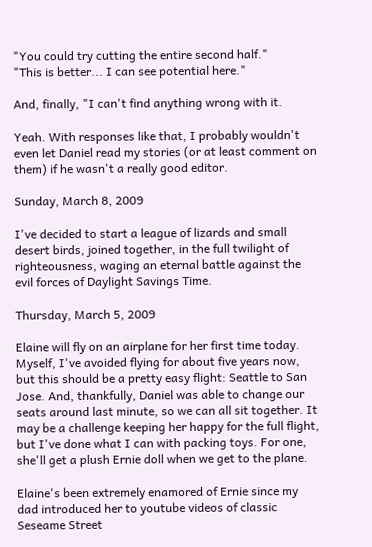"You could try cutting the entire second half."
"This is better... I can see potential here."

And, finally, "I can't find anything wrong with it.

Yeah. With responses like that, I probably wouldn't even let Daniel read my stories (or at least comment on them) if he wasn't a really good editor.

Sunday, March 8, 2009

I've decided to start a league of lizards and small desert birds, joined together, in the full twilight of righteousness, waging an eternal battle against the evil forces of Daylight Savings Time.

Thursday, March 5, 2009

Elaine will fly on an airplane for her first time today. Myself, I've avoided flying for about five years now, but this should be a pretty easy flight: Seattle to San Jose. And, thankfully, Daniel was able to change our seats around last minute, so we can all sit together. It may be a challenge keeping her happy for the full flight, but I've done what I can with packing toys. For one, she'll get a plush Ernie doll when we get to the plane.

Elaine's been extremely enamored of Ernie since my dad introduced her to youtube videos of classic Seseame Street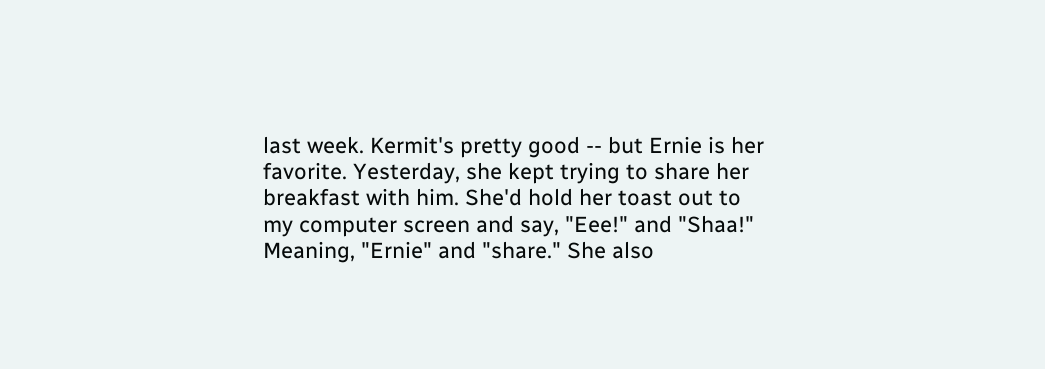last week. Kermit's pretty good -- but Ernie is her favorite. Yesterday, she kept trying to share her breakfast with him. She'd hold her toast out to my computer screen and say, "Eee!" and "Shaa!" Meaning, "Ernie" and "share." She also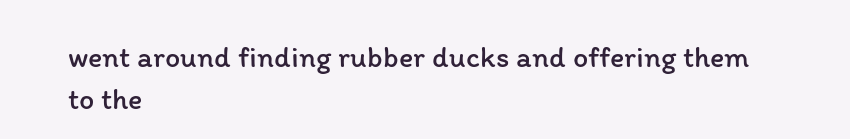went around finding rubber ducks and offering them to the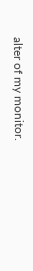alter of my monitor.